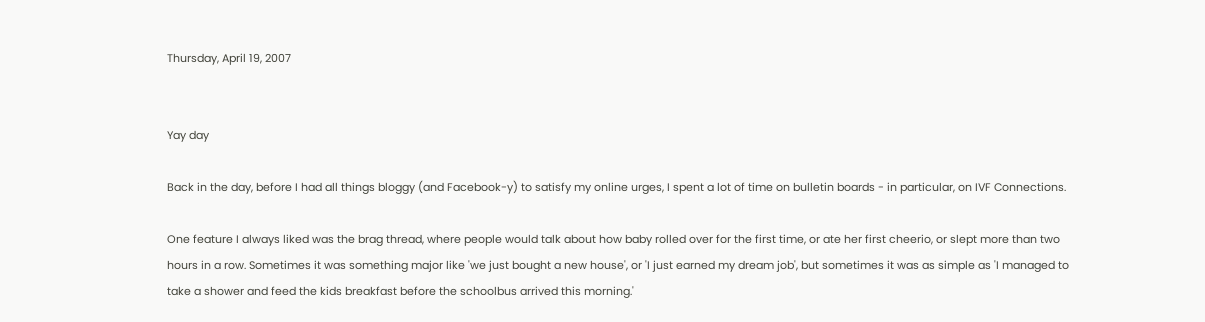Thursday, April 19, 2007


Yay day

Back in the day, before I had all things bloggy (and Facebook-y) to satisfy my online urges, I spent a lot of time on bulletin boards - in particular, on IVF Connections.

One feature I always liked was the brag thread, where people would talk about how baby rolled over for the first time, or ate her first cheerio, or slept more than two hours in a row. Sometimes it was something major like 'we just bought a new house', or 'I just earned my dream job', but sometimes it was as simple as 'I managed to take a shower and feed the kids breakfast before the schoolbus arrived this morning.'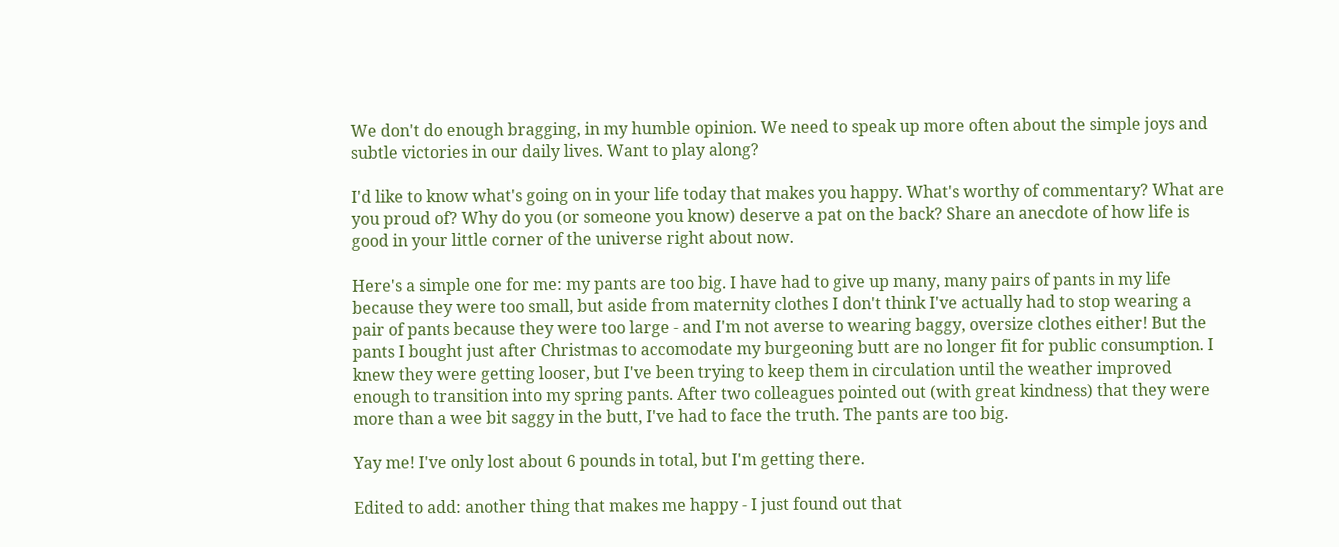We don't do enough bragging, in my humble opinion. We need to speak up more often about the simple joys and subtle victories in our daily lives. Want to play along?

I'd like to know what's going on in your life today that makes you happy. What's worthy of commentary? What are you proud of? Why do you (or someone you know) deserve a pat on the back? Share an anecdote of how life is good in your little corner of the universe right about now.

Here's a simple one for me: my pants are too big. I have had to give up many, many pairs of pants in my life because they were too small, but aside from maternity clothes I don't think I've actually had to stop wearing a pair of pants because they were too large - and I'm not averse to wearing baggy, oversize clothes either! But the pants I bought just after Christmas to accomodate my burgeoning butt are no longer fit for public consumption. I knew they were getting looser, but I've been trying to keep them in circulation until the weather improved enough to transition into my spring pants. After two colleagues pointed out (with great kindness) that they were more than a wee bit saggy in the butt, I've had to face the truth. The pants are too big.

Yay me! I've only lost about 6 pounds in total, but I'm getting there.

Edited to add: another thing that makes me happy - I just found out that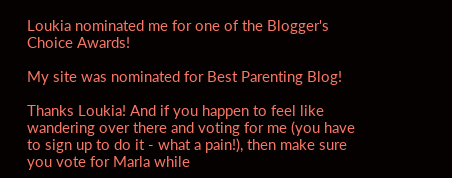Loukia nominated me for one of the Blogger's Choice Awards!

My site was nominated for Best Parenting Blog!

Thanks Loukia! And if you happen to feel like wandering over there and voting for me (you have to sign up to do it - what a pain!), then make sure you vote for Marla while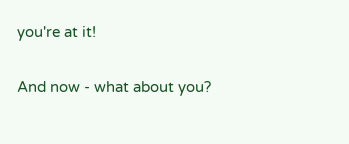you're at it!

And now - what about you?